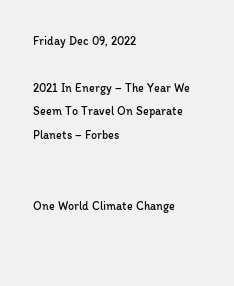Friday Dec 09, 2022

2021 In Energy – The Year We Seem To Travel On Separate Planets – Forbes


One World Climate Change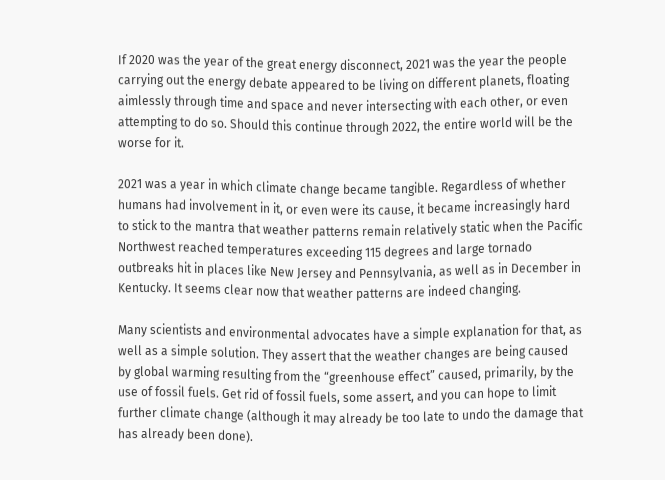If 2020 was the year of the great energy disconnect, 2021 was the year the people carrying out the energy debate appeared to be living on different planets, floating aimlessly through time and space and never intersecting with each other, or even attempting to do so. Should this continue through 2022, the entire world will be the worse for it.

2021 was a year in which climate change became tangible. Regardless of whether humans had involvement in it, or even were its cause, it became increasingly hard to stick to the mantra that weather patterns remain relatively static when the Pacific Northwest reached temperatures exceeding 115 degrees and large tornado outbreaks hit in places like New Jersey and Pennsylvania, as well as in December in Kentucky. It seems clear now that weather patterns are indeed changing.

Many scientists and environmental advocates have a simple explanation for that, as well as a simple solution. They assert that the weather changes are being caused by global warming resulting from the “greenhouse effect” caused, primarily, by the use of fossil fuels. Get rid of fossil fuels, some assert, and you can hope to limit further climate change (although it may already be too late to undo the damage that has already been done).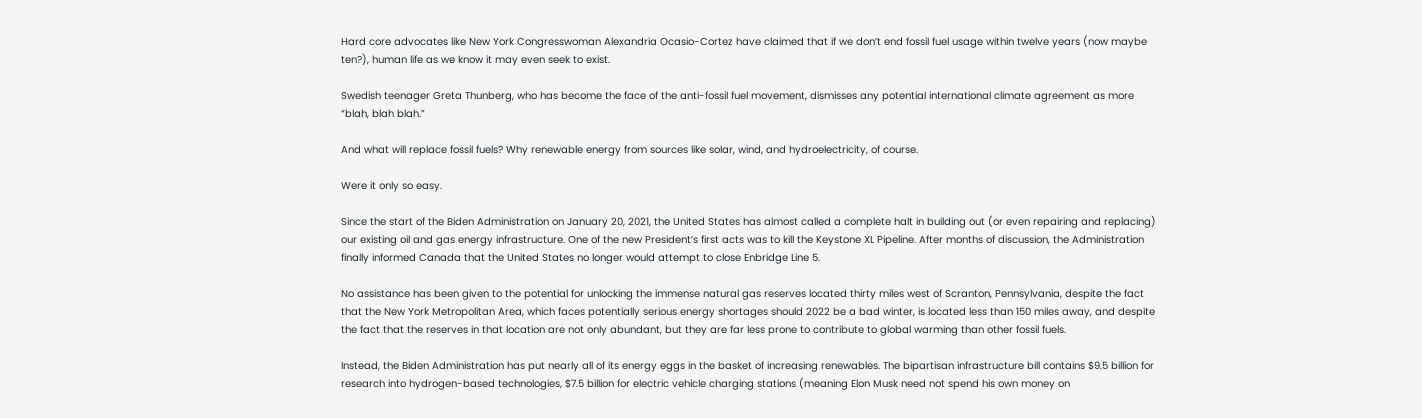Hard core advocates like New York Congresswoman Alexandria Ocasio-Cortez have claimed that if we don’t end fossil fuel usage within twelve years (now maybe ten?), human life as we know it may even seek to exist.

Swedish teenager Greta Thunberg, who has become the face of the anti-fossil fuel movement, dismisses any potential international climate agreement as more “blah, blah blah.”

And what will replace fossil fuels? Why renewable energy from sources like solar, wind, and hydroelectricity, of course.

Were it only so easy.

Since the start of the Biden Administration on January 20, 2021, the United States has almost called a complete halt in building out (or even repairing and replacing) our existing oil and gas energy infrastructure. One of the new President’s first acts was to kill the Keystone XL Pipeline. After months of discussion, the Administration finally informed Canada that the United States no longer would attempt to close Enbridge Line 5.

No assistance has been given to the potential for unlocking the immense natural gas reserves located thirty miles west of Scranton, Pennsylvania, despite the fact that the New York Metropolitan Area, which faces potentially serious energy shortages should 2022 be a bad winter, is located less than 150 miles away, and despite the fact that the reserves in that location are not only abundant, but they are far less prone to contribute to global warming than other fossil fuels.

Instead, the Biden Administration has put nearly all of its energy eggs in the basket of increasing renewables. The bipartisan infrastructure bill contains $9.5 billion for research into hydrogen-based technologies, $7.5 billion for electric vehicle charging stations (meaning Elon Musk need not spend his own money on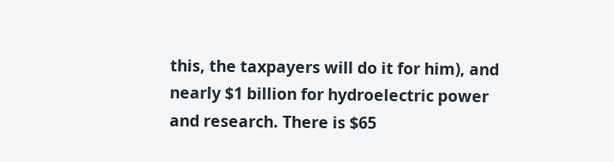this, the taxpayers will do it for him), and nearly $1 billion for hydroelectric power and research. There is $65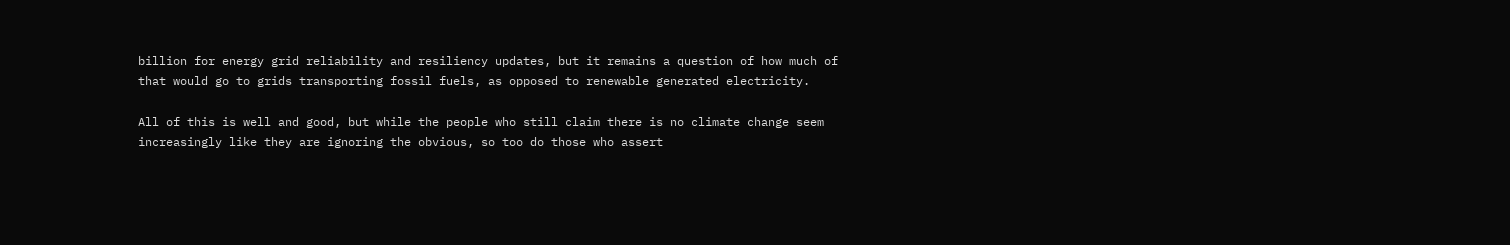billion for energy grid reliability and resiliency updates, but it remains a question of how much of that would go to grids transporting fossil fuels, as opposed to renewable generated electricity.

All of this is well and good, but while the people who still claim there is no climate change seem increasingly like they are ignoring the obvious, so too do those who assert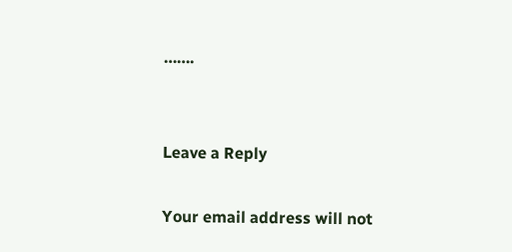…….


Leave a Reply

Your email address will not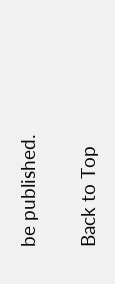be published.

Back to Top